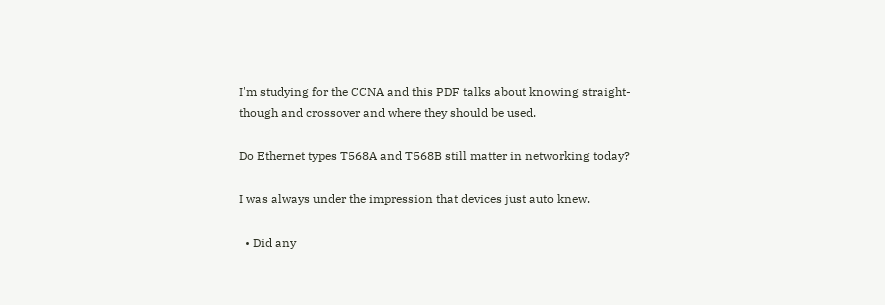I'm studying for the CCNA and this PDF talks about knowing straight-though and crossover and where they should be used.

Do Ethernet types T568A and T568B still matter in networking today?

I was always under the impression that devices just auto knew.

  • Did any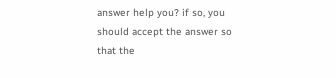answer help you? if so, you should accept the answer so that the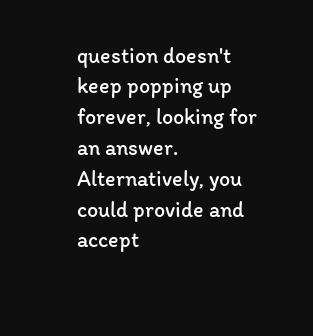question doesn't keep popping up forever, looking for an answer. Alternatively, you could provide and accept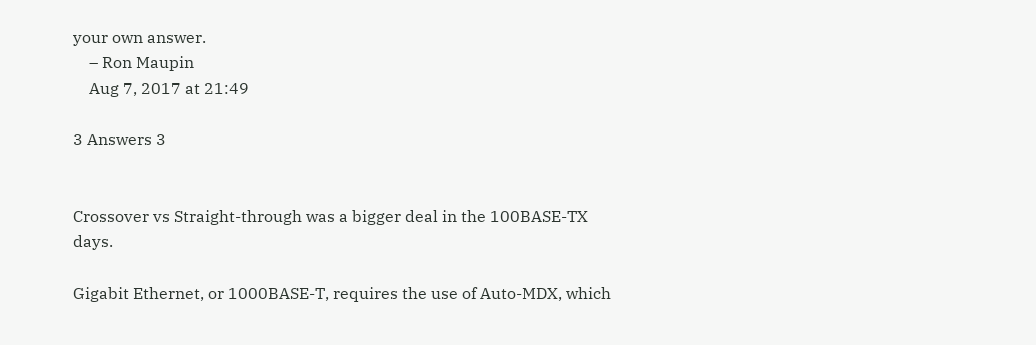your own answer.
    – Ron Maupin
    Aug 7, 2017 at 21:49

3 Answers 3


Crossover vs Straight-through was a bigger deal in the 100BASE-TX days.

Gigabit Ethernet, or 1000BASE-T, requires the use of Auto-MDX, which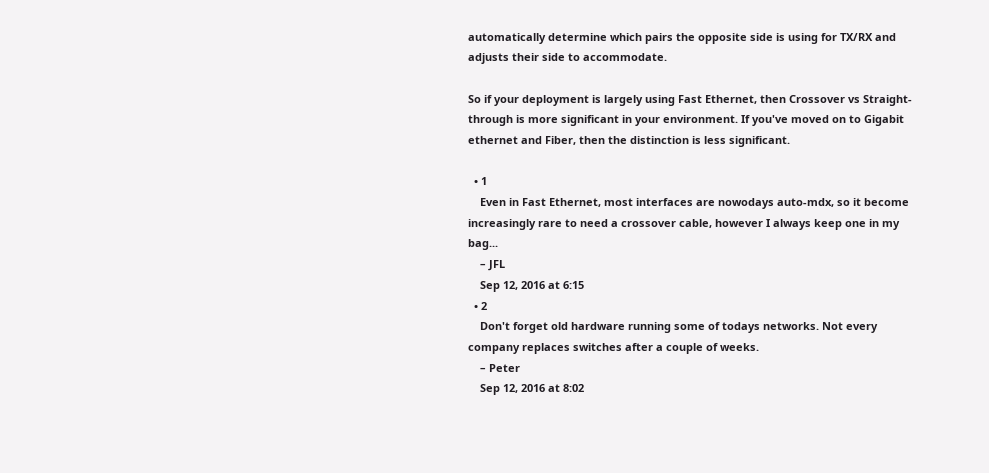automatically determine which pairs the opposite side is using for TX/RX and adjusts their side to accommodate.

So if your deployment is largely using Fast Ethernet, then Crossover vs Straight-through is more significant in your environment. If you've moved on to Gigabit ethernet and Fiber, then the distinction is less significant.

  • 1
    Even in Fast Ethernet, most interfaces are nowodays auto-mdx, so it become increasingly rare to need a crossover cable, however I always keep one in my bag...
    – JFL
    Sep 12, 2016 at 6:15
  • 2
    Don't forget old hardware running some of todays networks. Not every company replaces switches after a couple of weeks.
    – Peter
    Sep 12, 2016 at 8:02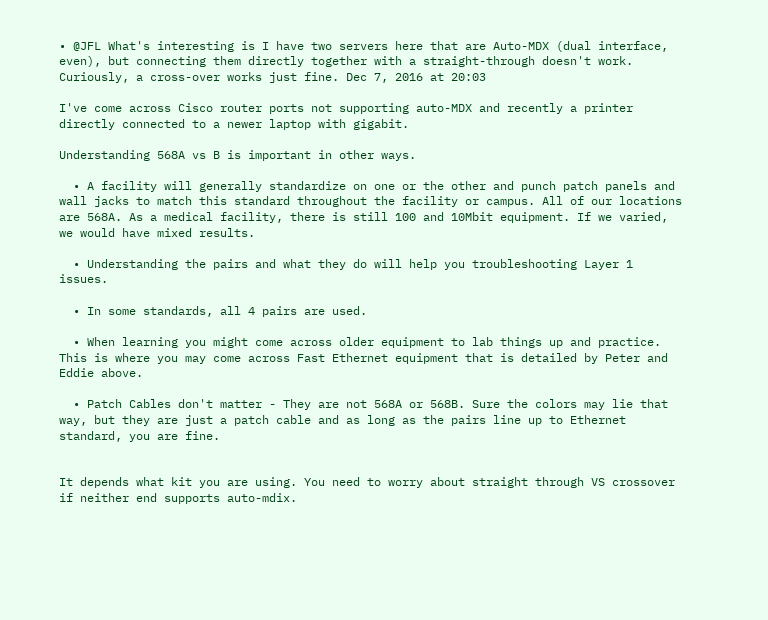• @JFL What's interesting is I have two servers here that are Auto-MDX (dual interface, even), but connecting them directly together with a straight-through doesn't work. Curiously, a cross-over works just fine. Dec 7, 2016 at 20:03

I've come across Cisco router ports not supporting auto-MDX and recently a printer directly connected to a newer laptop with gigabit.

Understanding 568A vs B is important in other ways.

  • A facility will generally standardize on one or the other and punch patch panels and wall jacks to match this standard throughout the facility or campus. All of our locations are 568A. As a medical facility, there is still 100 and 10Mbit equipment. If we varied, we would have mixed results.

  • Understanding the pairs and what they do will help you troubleshooting Layer 1 issues.

  • In some standards, all 4 pairs are used.

  • When learning you might come across older equipment to lab things up and practice. This is where you may come across Fast Ethernet equipment that is detailed by Peter and Eddie above.

  • Patch Cables don't matter - They are not 568A or 568B. Sure the colors may lie that way, but they are just a patch cable and as long as the pairs line up to Ethernet standard, you are fine.


It depends what kit you are using. You need to worry about straight through VS crossover if neither end supports auto-mdix.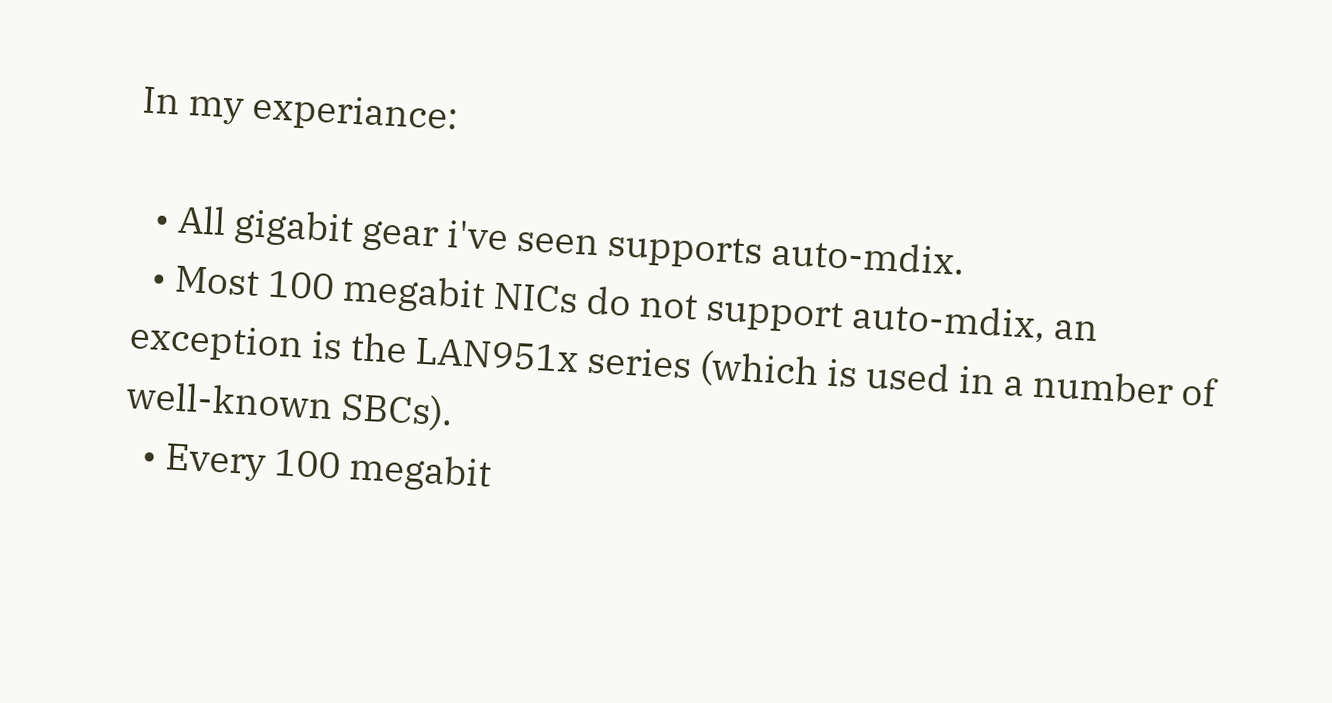In my experiance:

  • All gigabit gear i've seen supports auto-mdix.
  • Most 100 megabit NICs do not support auto-mdix, an exception is the LAN951x series (which is used in a number of well-known SBCs).
  • Every 100 megabit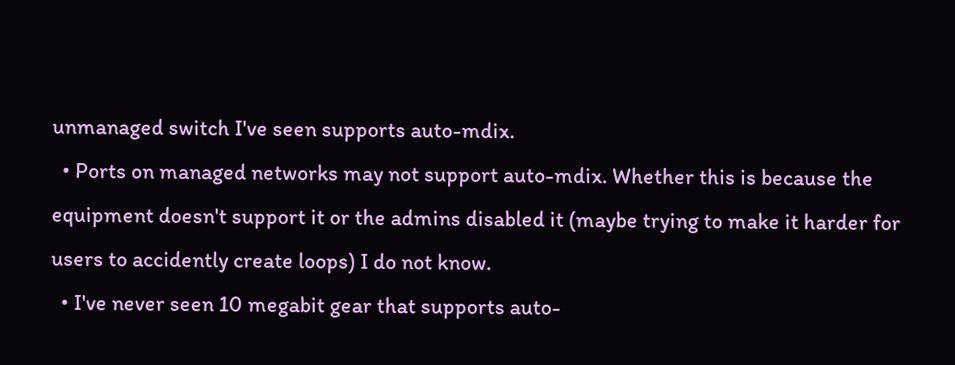unmanaged switch I've seen supports auto-mdix.
  • Ports on managed networks may not support auto-mdix. Whether this is because the equipment doesn't support it or the admins disabled it (maybe trying to make it harder for users to accidently create loops) I do not know.
  • I've never seen 10 megabit gear that supports auto-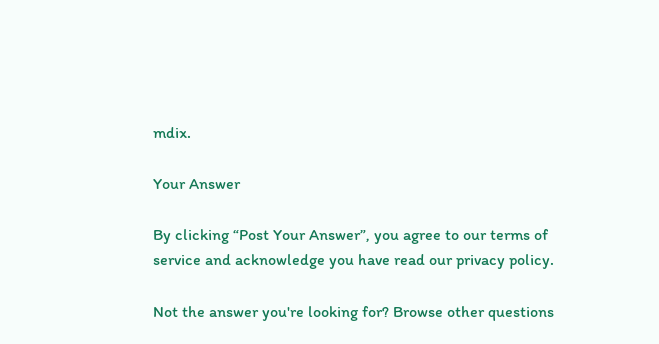mdix.

Your Answer

By clicking “Post Your Answer”, you agree to our terms of service and acknowledge you have read our privacy policy.

Not the answer you're looking for? Browse other questions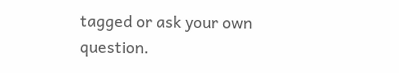tagged or ask your own question.